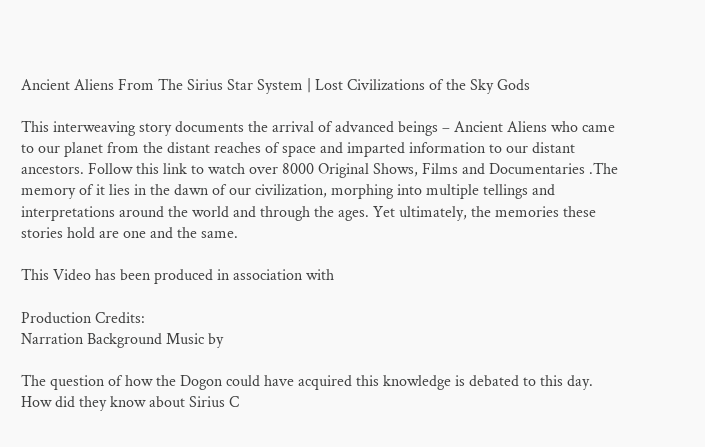Ancient Aliens From The Sirius Star System | Lost Civilizations of the Sky Gods

This interweaving story documents the arrival of advanced beings – Ancient Aliens who came to our planet from the distant reaches of space and imparted information to our distant ancestors. Follow this link to watch over 8000 Original Shows, Films and Documentaries .The memory of it lies in the dawn of our civilization, morphing into multiple tellings and interpretations around the world and through the ages. Yet ultimately, the memories these stories hold are one and the same.

This Video has been produced in association with

Production Credits:
Narration Background Music by

The question of how the Dogon could have acquired this knowledge is debated to this day. How did they know about Sirius C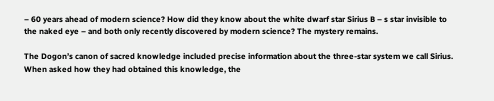– 60 years ahead of modern science? How did they know about the white dwarf star Sirius B – s star invisible to the naked eye – and both only recently discovered by modern science? The mystery remains.

The Dogon’s canon of sacred knowledge included precise information about the three-star system we call Sirius. When asked how they had obtained this knowledge, the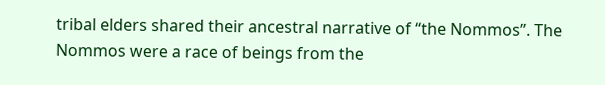tribal elders shared their ancestral narrative of “the Nommos”. The Nommos were a race of beings from the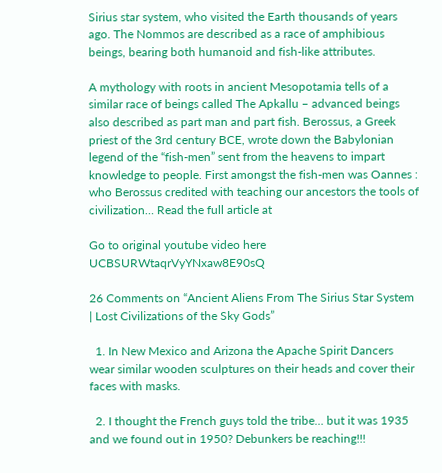Sirius star system, who visited the Earth thousands of years ago. The Nommos are described as a race of amphibious beings, bearing both humanoid and fish-like attributes.

A mythology with roots in ancient Mesopotamia tells of a similar race of beings called The Apkallu – advanced beings also described as part man and part fish. Berossus, a Greek priest of the 3rd century BCE, wrote down the Babylonian legend of the “fish-men” sent from the heavens to impart knowledge to people. First amongst the fish-men was Oannes : who Berossus credited with teaching our ancestors the tools of civilization… Read the full article at

Go to original youtube video here UCBSURWtaqrVyYNxaw8E90sQ

26 Comments on “Ancient Aliens From The Sirius Star System | Lost Civilizations of the Sky Gods”

  1. In New Mexico and Arizona the Apache Spirit Dancers wear similar wooden sculptures on their heads and cover their faces with masks.

  2. I thought the French guys told the tribe… but it was 1935 and we found out in 1950? Debunkers be reaching!!!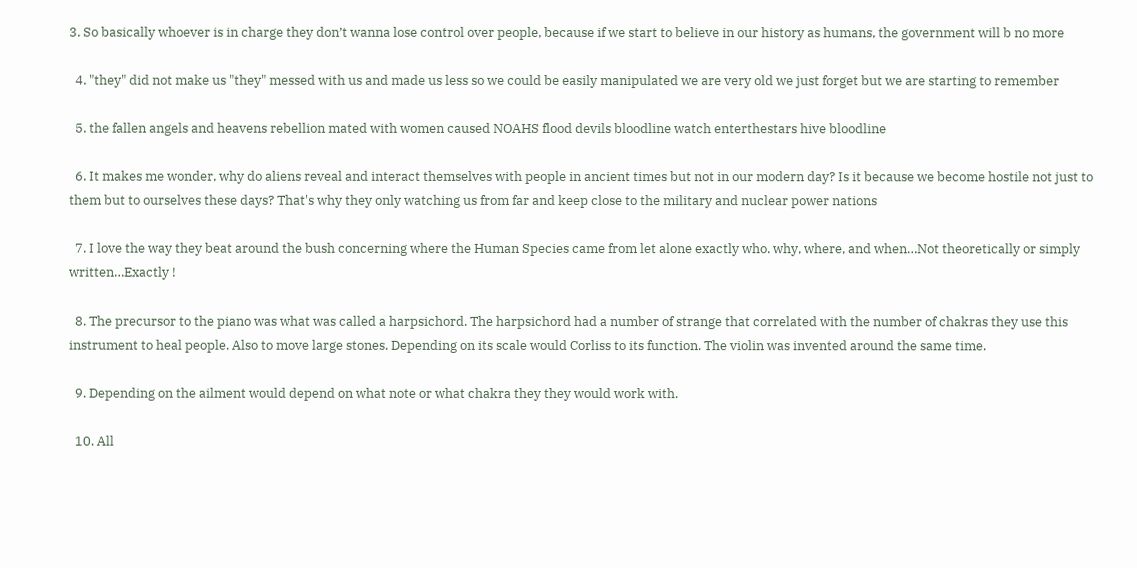3. So basically whoever is in charge they don’t wanna lose control over people, because if we start to believe in our history as humans, the government will b no more

  4. "they" did not make us "they" messed with us and made us less so we could be easily manipulated we are very old we just forget but we are starting to remember

  5. the fallen angels and heavens rebellion mated with women caused NOAHS flood devils bloodline watch enterthestars hive bloodline

  6. It makes me wonder, why do aliens reveal and interact themselves with people in ancient times but not in our modern day? Is it because we become hostile not just to them but to ourselves these days? That's why they only watching us from far and keep close to the military and nuclear power nations

  7. I love the way they beat around the bush concerning where the Human Species came from let alone exactly who. why, where, and when…Not theoretically or simply written…Exactly !

  8. The precursor to the piano was what was called a harpsichord. The harpsichord had a number of strange that correlated with the number of chakras they use this instrument to heal people. Also to move large stones. Depending on its scale would Corliss to its function. The violin was invented around the same time.

  9. Depending on the ailment would depend on what note or what chakra they they would work with.

  10. All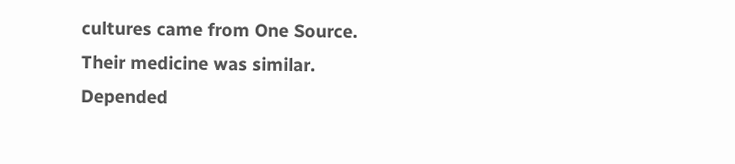cultures came from One Source. Their medicine was similar. Depended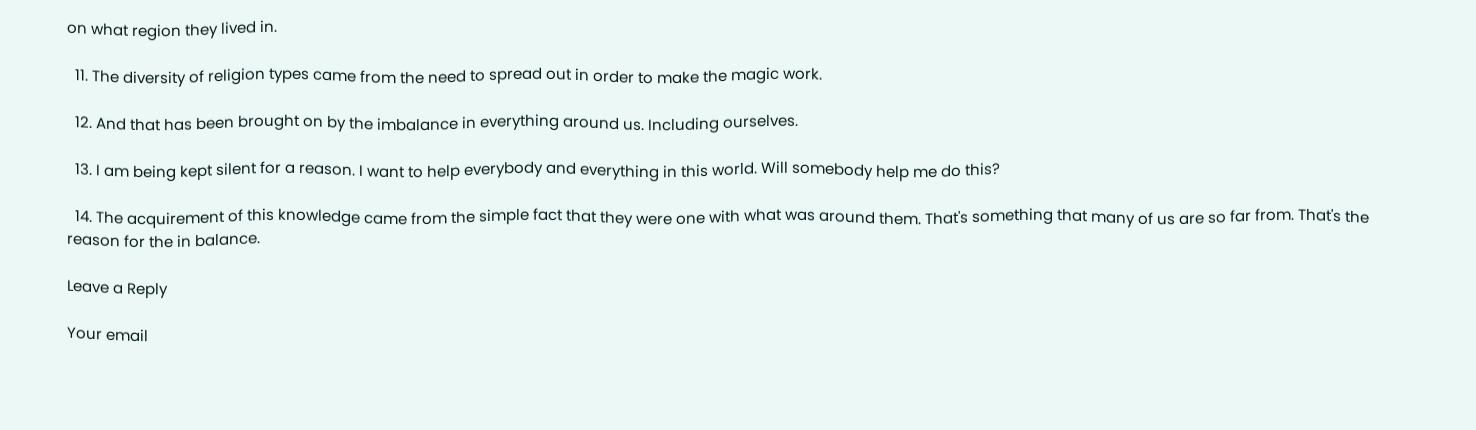on what region they lived in.

  11. The diversity of religion types came from the need to spread out in order to make the magic work.

  12. And that has been brought on by the imbalance in everything around us. Including ourselves.

  13. I am being kept silent for a reason. I want to help everybody and everything in this world. Will somebody help me do this?

  14. The acquirement of this knowledge came from the simple fact that they were one with what was around them. That's something that many of us are so far from. That's the reason for the in balance.

Leave a Reply

Your email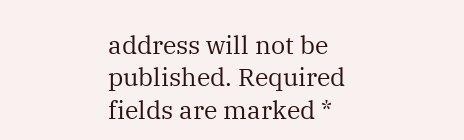address will not be published. Required fields are marked *